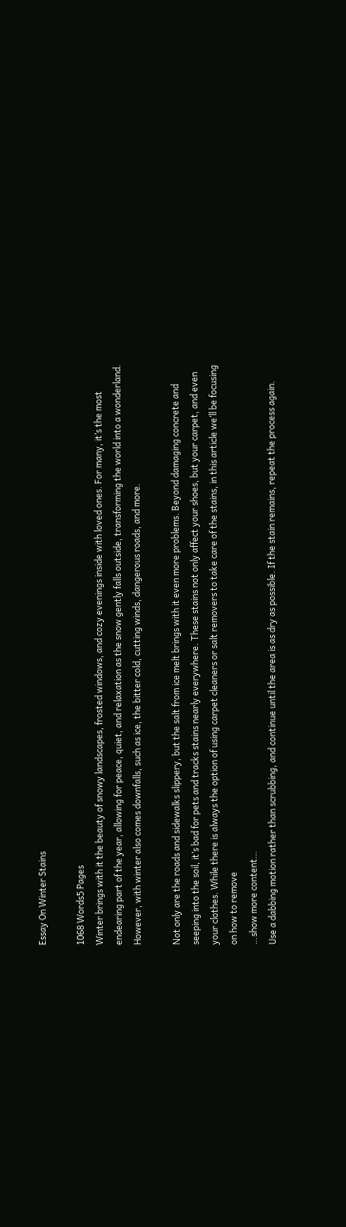Essay On Winter Stains

1068 Words5 Pages
Winter brings with it the beauty of snowy landscapes, frosted windows, and cozy evenings inside with loved ones. For many, it’s the most endearing part of the year, allowing for peace, quiet, and relaxation as the snow gently falls outside, transforming the world into a wonderland. However, with winter also comes downfalls, such as ice, the bitter cold, cutting winds, dangerous roads, and more.

Not only are the roads and sidewalks slippery, but the salt from ice melt brings with it even more problems. Beyond damaging concrete and seeping into the soil, it’s bad for pets and tracks stains nearly everywhere. These stains not only affect your shoes, but your carpet, and even your clothes. While there is always the option of using carpet cleaners or salt removers to take care of the stains, in this article we’ll be focusing on how to remove
…show more content…
Use a dabbing motion rather than scrubbing, and continue until the area is as dry as possible. If the stain remains, repeat the process again.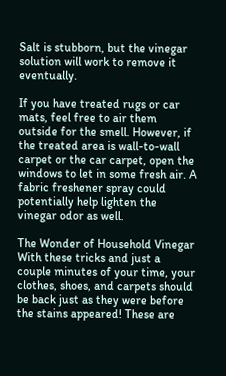Salt is stubborn, but the vinegar solution will work to remove it eventually.

If you have treated rugs or car mats, feel free to air them outside for the smell. However, if the treated area is wall-to-wall carpet or the car carpet, open the windows to let in some fresh air. A fabric freshener spray could potentially help lighten the vinegar odor as well.

The Wonder of Household Vinegar
With these tricks and just a couple minutes of your time, your clothes, shoes, and carpets should be back just as they were before the stains appeared! These are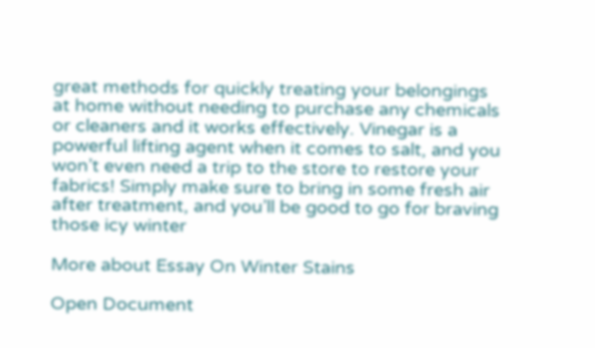great methods for quickly treating your belongings at home without needing to purchase any chemicals or cleaners and it works effectively. Vinegar is a powerful lifting agent when it comes to salt, and you won’t even need a trip to the store to restore your fabrics! Simply make sure to bring in some fresh air after treatment, and you’ll be good to go for braving those icy winter

More about Essay On Winter Stains

Open Document